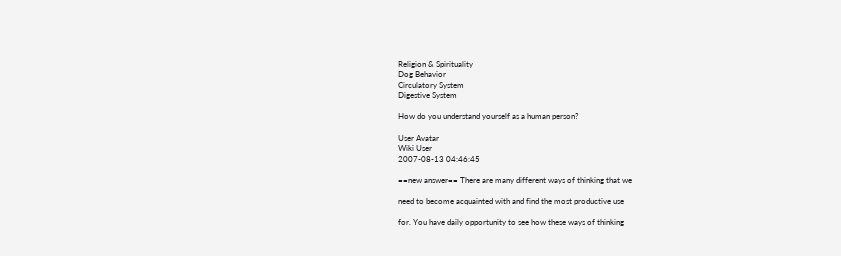Religion & Spirituality
Dog Behavior
Circulatory System
Digestive System

How do you understand yourself as a human person?

User Avatar
Wiki User
2007-08-13 04:46:45

==new answer== There are many different ways of thinking that we

need to become acquainted with and find the most productive use

for. You have daily opportunity to see how these ways of thinking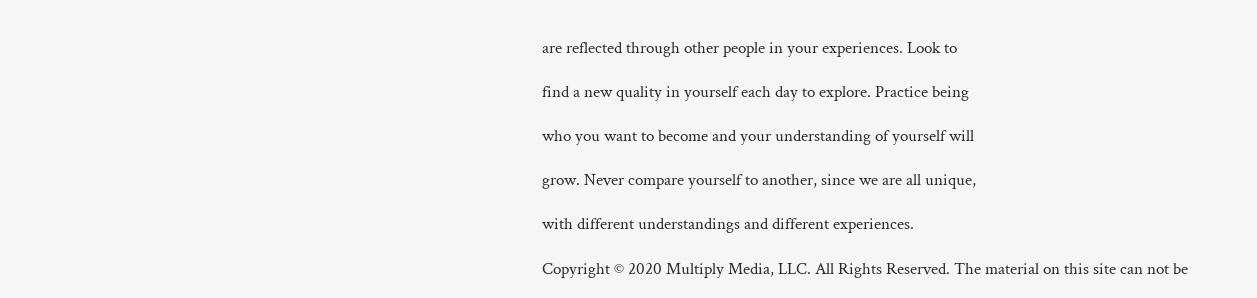are reflected through other people in your experiences. Look to

find a new quality in yourself each day to explore. Practice being

who you want to become and your understanding of yourself will

grow. Never compare yourself to another, since we are all unique,

with different understandings and different experiences.

Copyright © 2020 Multiply Media, LLC. All Rights Reserved. The material on this site can not be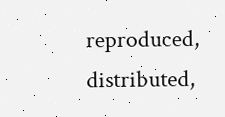reproduced, distributed,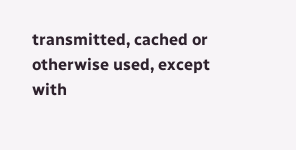transmitted, cached or otherwise used, except with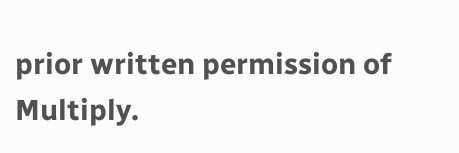prior written permission of Multiply.